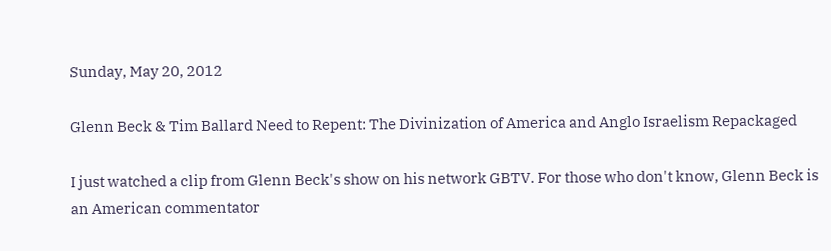Sunday, May 20, 2012

Glenn Beck & Tim Ballard Need to Repent: The Divinization of America and Anglo Israelism Repackaged

I just watched a clip from Glenn Beck's show on his network GBTV. For those who don't know, Glenn Beck is an American commentator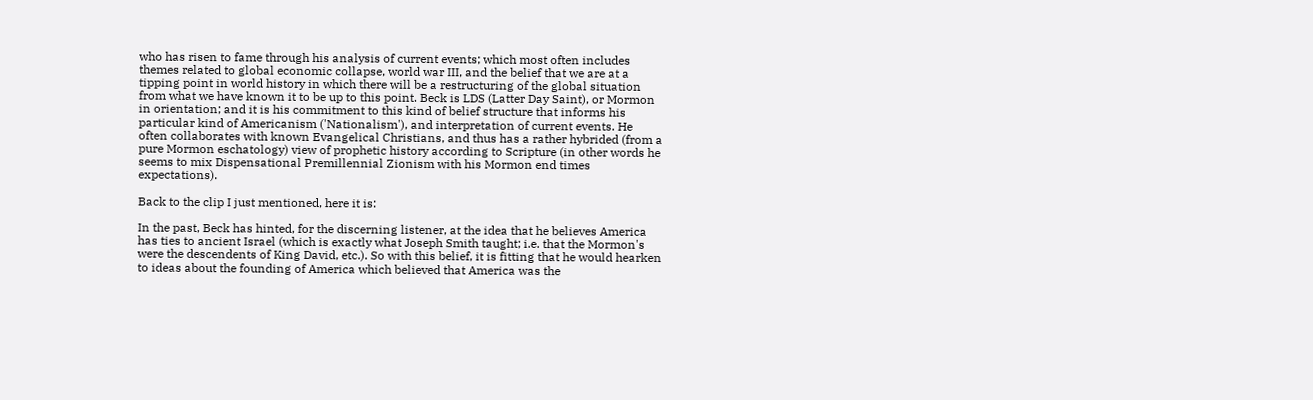who has risen to fame through his analysis of current events; which most often includes themes related to global economic collapse, world war III, and the belief that we are at a tipping point in world history in which there will be a restructuring of the global situation from what we have known it to be up to this point. Beck is LDS (Latter Day Saint), or Mormon in orientation; and it is his commitment to this kind of belief structure that informs his particular kind of Americanism ('Nationalism'), and interpretation of current events. He often collaborates with known Evangelical Christians, and thus has a rather hybrided (from a pure Mormon eschatology) view of prophetic history according to Scripture (in other words he seems to mix Dispensational Premillennial Zionism with his Mormon end times expectations).

Back to the clip I just mentioned, here it is:

In the past, Beck has hinted, for the discerning listener, at the idea that he believes America has ties to ancient Israel (which is exactly what Joseph Smith taught; i.e. that the Mormon's were the descendents of King David, etc.). So with this belief, it is fitting that he would hearken to ideas about the founding of America which believed that America was the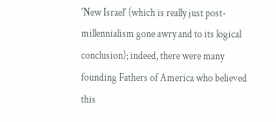'New Israel' (which is really just post-millennialism gone awry and to its logical conclusion); indeed, there were many founding Fathers of America who believed this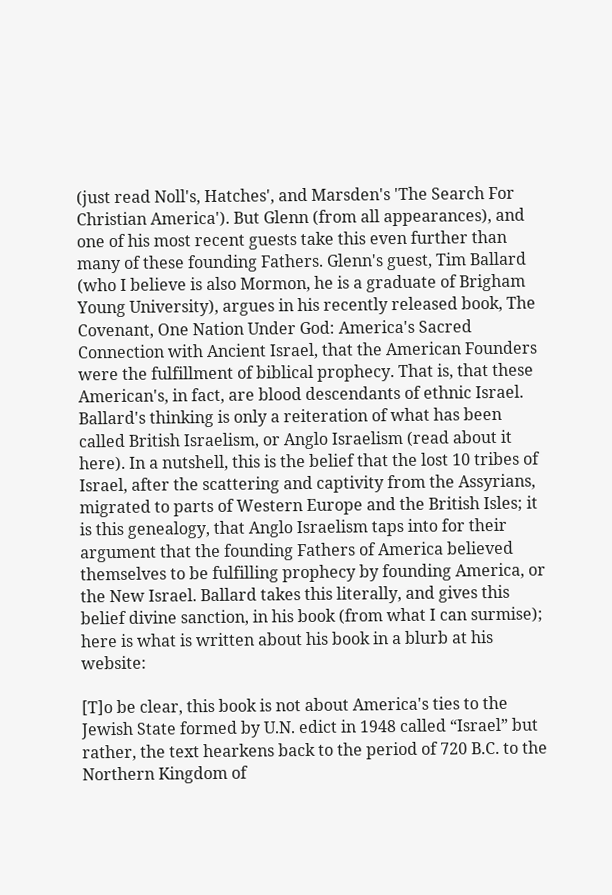(just read Noll's, Hatches', and Marsden's 'The Search For Christian America'). But Glenn (from all appearances), and one of his most recent guests take this even further than many of these founding Fathers. Glenn's guest, Tim Ballard (who I believe is also Mormon, he is a graduate of Brigham Young University), argues in his recently released book, The Covenant, One Nation Under God: America's Sacred Connection with Ancient Israel, that the American Founders were the fulfillment of biblical prophecy. That is, that these American's, in fact, are blood descendants of ethnic Israel. Ballard's thinking is only a reiteration of what has been called British Israelism, or Anglo Israelism (read about it here). In a nutshell, this is the belief that the lost 10 tribes of Israel, after the scattering and captivity from the Assyrians, migrated to parts of Western Europe and the British Isles; it is this genealogy, that Anglo Israelism taps into for their argument that the founding Fathers of America believed themselves to be fulfilling prophecy by founding America, or the New Israel. Ballard takes this literally, and gives this belief divine sanction, in his book (from what I can surmise); here is what is written about his book in a blurb at his website:

[T]o be clear, this book is not about America's ties to the Jewish State formed by U.N. edict in 1948 called “Israel” but rather, the text hearkens back to the period of 720 B.C. to the Northern Kingdom of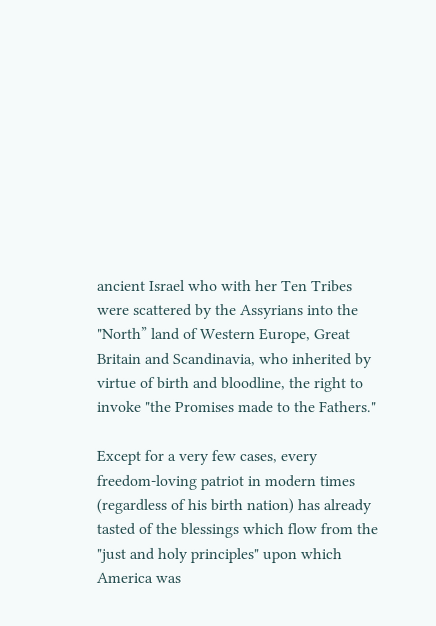ancient Israel who with her Ten Tribes were scattered by the Assyrians into the "North” land of Western Europe, Great Britain and Scandinavia, who inherited by virtue of birth and bloodline, the right to invoke "the Promises made to the Fathers."

Except for a very few cases, every freedom-loving patriot in modern times (regardless of his birth nation) has already tasted of the blessings which flow from the "just and holy principles" upon which America was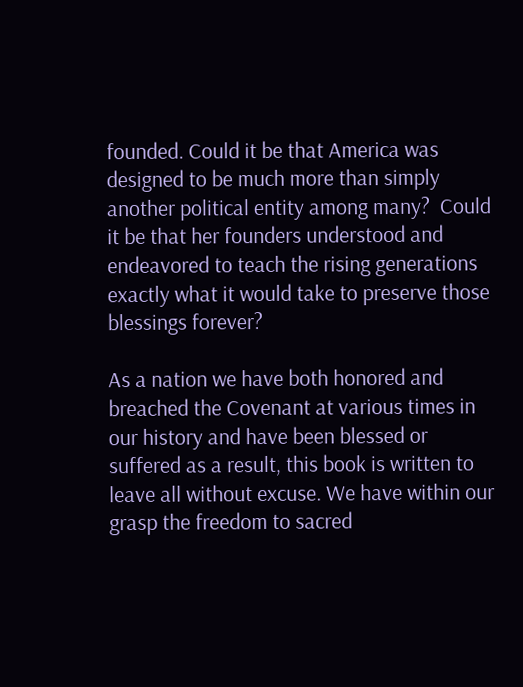founded. Could it be that America was designed to be much more than simply another political entity among many?  Could it be that her founders understood and endeavored to teach the rising generations exactly what it would take to preserve those blessings forever?

As a nation we have both honored and breached the Covenant at various times in our history and have been blessed or suffered as a result, this book is written to leave all without excuse. We have within our grasp the freedom to sacred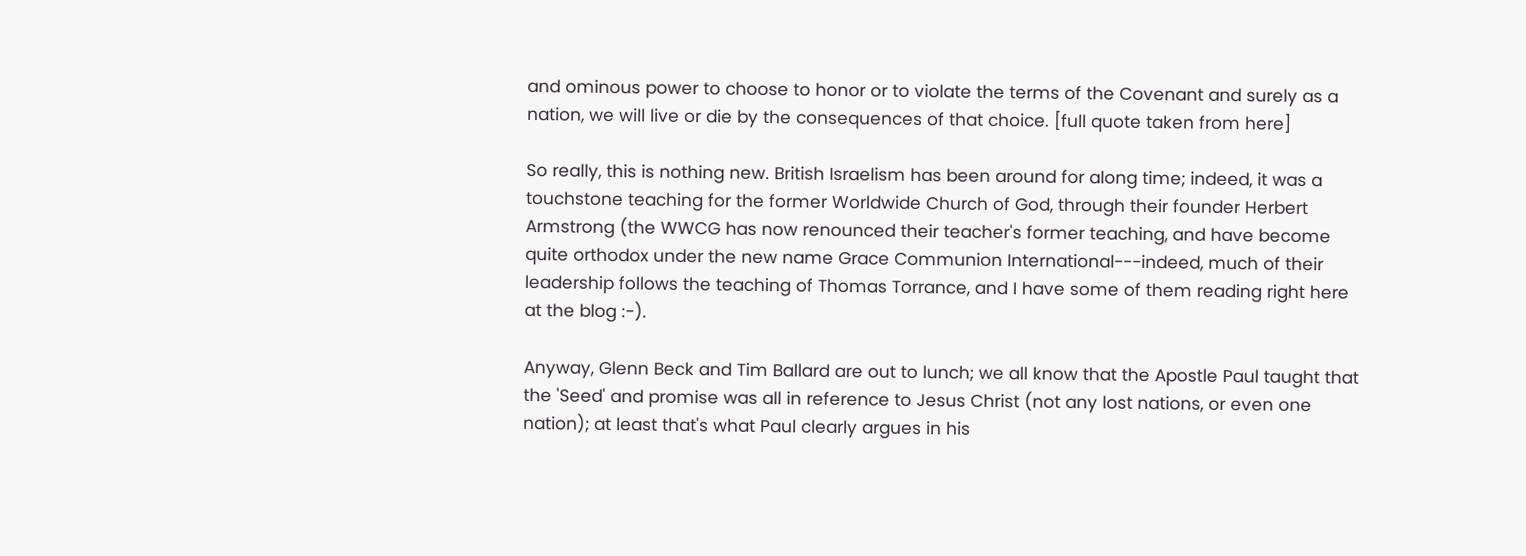and ominous power to choose to honor or to violate the terms of the Covenant and surely as a nation, we will live or die by the consequences of that choice. [full quote taken from here]

So really, this is nothing new. British Israelism has been around for along time; indeed, it was a touchstone teaching for the former Worldwide Church of God, through their founder Herbert Armstrong (the WWCG has now renounced their teacher's former teaching, and have become quite orthodox under the new name Grace Communion International---indeed, much of their leadership follows the teaching of Thomas Torrance, and I have some of them reading right here at the blog :-).

Anyway, Glenn Beck and Tim Ballard are out to lunch; we all know that the Apostle Paul taught that the 'Seed' and promise was all in reference to Jesus Christ (not any lost nations, or even one nation); at least that's what Paul clearly argues in his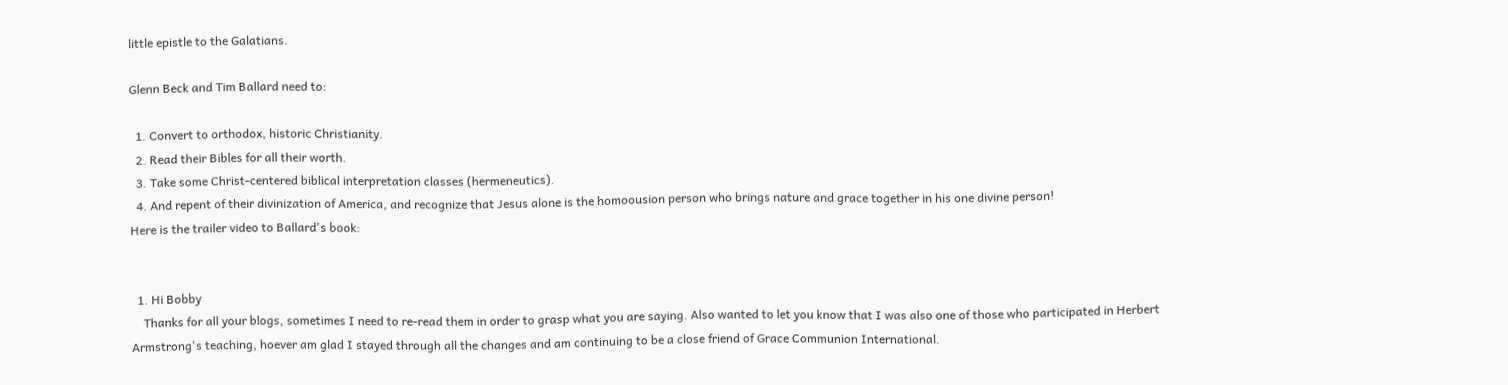little epistle to the Galatians.

Glenn Beck and Tim Ballard need to:

  1. Convert to orthodox, historic Christianity.
  2. Read their Bibles for all their worth.
  3. Take some Christ-centered biblical interpretation classes (hermeneutics).
  4. And repent of their divinization of America, and recognize that Jesus alone is the homoousion person who brings nature and grace together in his one divine person!
Here is the trailer video to Ballard's book:


  1. Hi Bobby
    Thanks for all your blogs, sometimes I need to re-read them in order to grasp what you are saying. Also wanted to let you know that I was also one of those who participated in Herbert Armstrong's teaching, hoever am glad I stayed through all the changes and am continuing to be a close friend of Grace Communion International.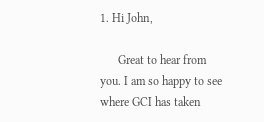1. Hi John,

      Great to hear from you. I am so happy to see where GCI has taken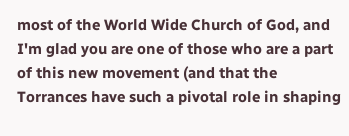most of the World Wide Church of God, and I'm glad you are one of those who are a part of this new movement (and that the Torrances have such a pivotal role in shaping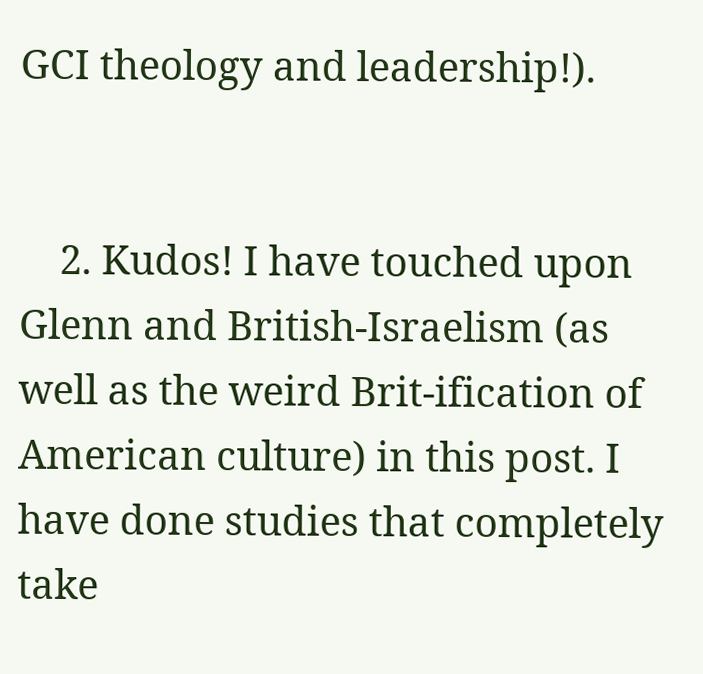GCI theology and leadership!).


    2. Kudos! I have touched upon Glenn and British-Israelism (as well as the weird Brit-ification of American culture) in this post. I have done studies that completely take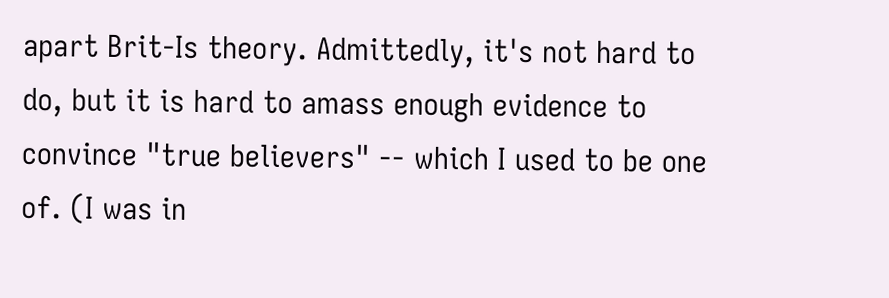apart Brit-Is theory. Admittedly, it's not hard to do, but it is hard to amass enough evidence to convince "true believers" -- which I used to be one of. (I was in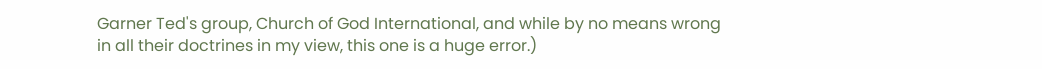Garner Ted's group, Church of God International, and while by no means wrong in all their doctrines in my view, this one is a huge error.)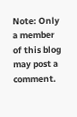Note: Only a member of this blog may post a comment.